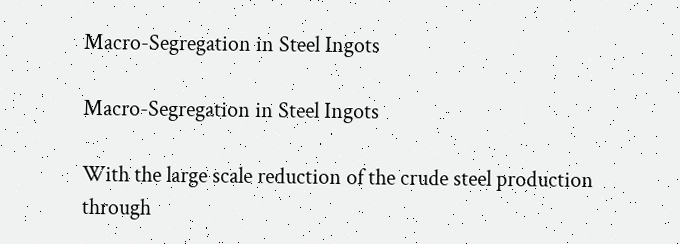Macro-Segregation in Steel Ingots

Macro-Segregation in Steel Ingots

With the large scale reduction of the crude steel production through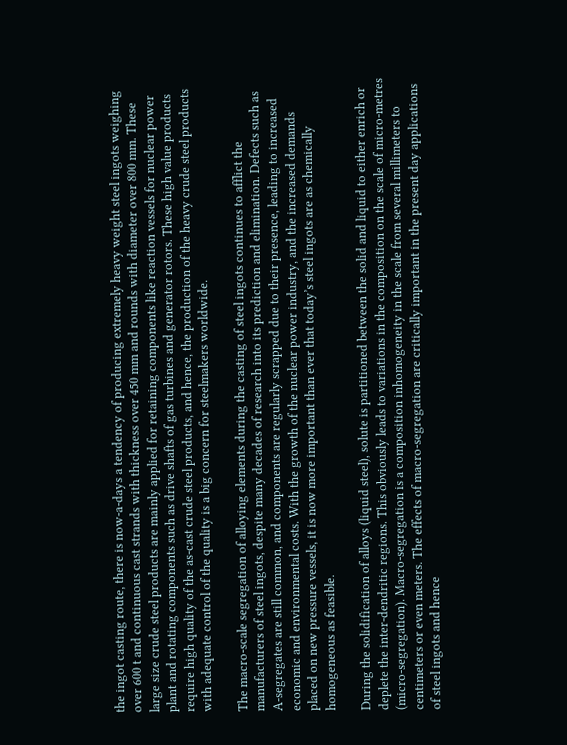the ingot casting route, there is now-a-days a tendency of producing extremely heavy weight steel ingots weighing over 600 t and continuous cast strands with thickness over 450 mm and rounds with diameter over 800 mm. These large size crude steel products are mainly applied for retaining components like reaction vessels for nuclear power plant and rotating components such as drive shafts of gas turbines and generator rotors. These high value products require high quality of the as-cast crude steel products, and hence, the production of the heavy crude steel products with adequate control of the quality is a big concern for steelmakers worldwide.

The macro-scale segregation of alloying elements during the casting of steel ingots continues to afflict the manufacturers of steel ingots, despite many decades of research into its prediction and elimination. Defects such as A-segregates are still common, and components are regularly scrapped due to their presence, leading to increased economic and environmental costs. With the growth of the nuclear power industry, and the increased demands placed on new pressure vessels, it is now more important than ever that today’s steel ingots are as chemically homogeneous as feasible.

During the solidification of alloys (liquid steel), solute is partitioned between the solid and liquid to either enrich or deplete the inter-dendritic regions. This obviously leads to variations in the composition on the scale of micro-metres (micro-segregation). Macro-segregation is a composition inhomogeneity in the scale from several millimeters to centimeters or even meters. The effects of macro-segregation are critically important in the present day applications of steel ingots and hence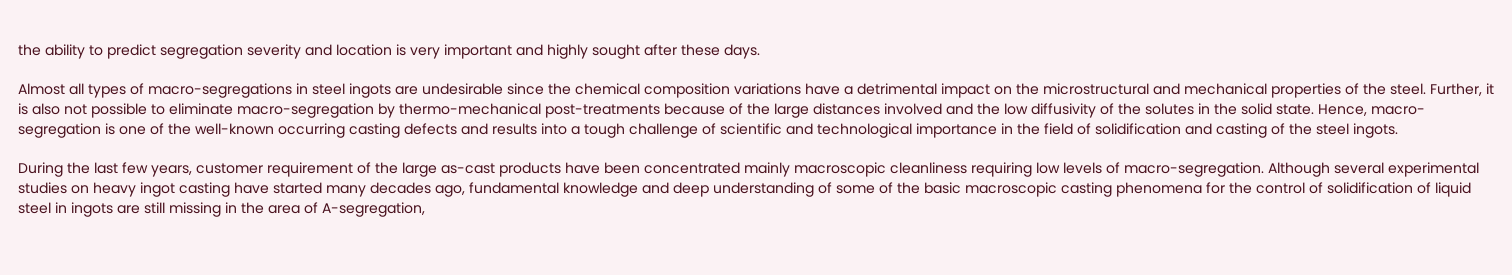the ability to predict segregation severity and location is very important and highly sought after these days.

Almost all types of macro-segregations in steel ingots are undesirable since the chemical composition variations have a detrimental impact on the microstructural and mechanical properties of the steel. Further, it is also not possible to eliminate macro-segregation by thermo-mechanical post-treatments because of the large distances involved and the low diffusivity of the solutes in the solid state. Hence, macro-segregation is one of the well-known occurring casting defects and results into a tough challenge of scientific and technological importance in the field of solidification and casting of the steel ingots.

During the last few years, customer requirement of the large as-cast products have been concentrated mainly macroscopic cleanliness requiring low levels of macro-segregation. Although several experimental studies on heavy ingot casting have started many decades ago, fundamental knowledge and deep understanding of some of the basic macroscopic casting phenomena for the control of solidification of liquid steel in ingots are still missing in the area of A-segregation,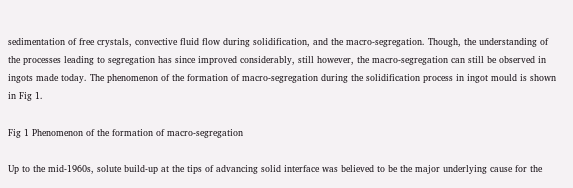sedimentation of free crystals, convective fluid flow during solidification, and the macro-segregation. Though, the understanding of the processes leading to segregation has since improved considerably, still however, the macro-segregation can still be observed in ingots made today. The phenomenon of the formation of macro-segregation during the solidification process in ingot mould is shown in Fig 1.

Fig 1 Phenomenon of the formation of macro-segregation

Up to the mid-1960s, solute build-up at the tips of advancing solid interface was believed to be the major underlying cause for the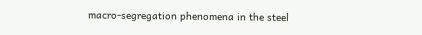macro-segregation phenomena in the steel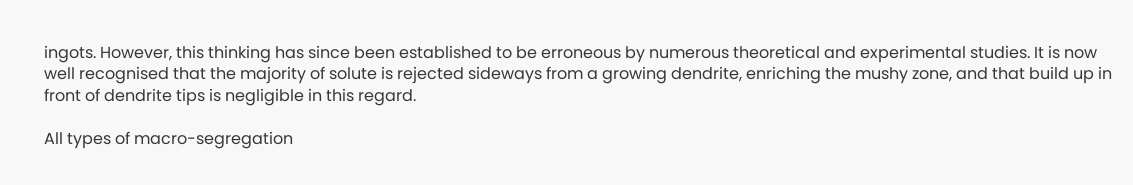ingots. However, this thinking has since been established to be erroneous by numerous theoretical and experimental studies. It is now well recognised that the majority of solute is rejected sideways from a growing dendrite, enriching the mushy zone, and that build up in front of dendrite tips is negligible in this regard.

All types of macro-segregation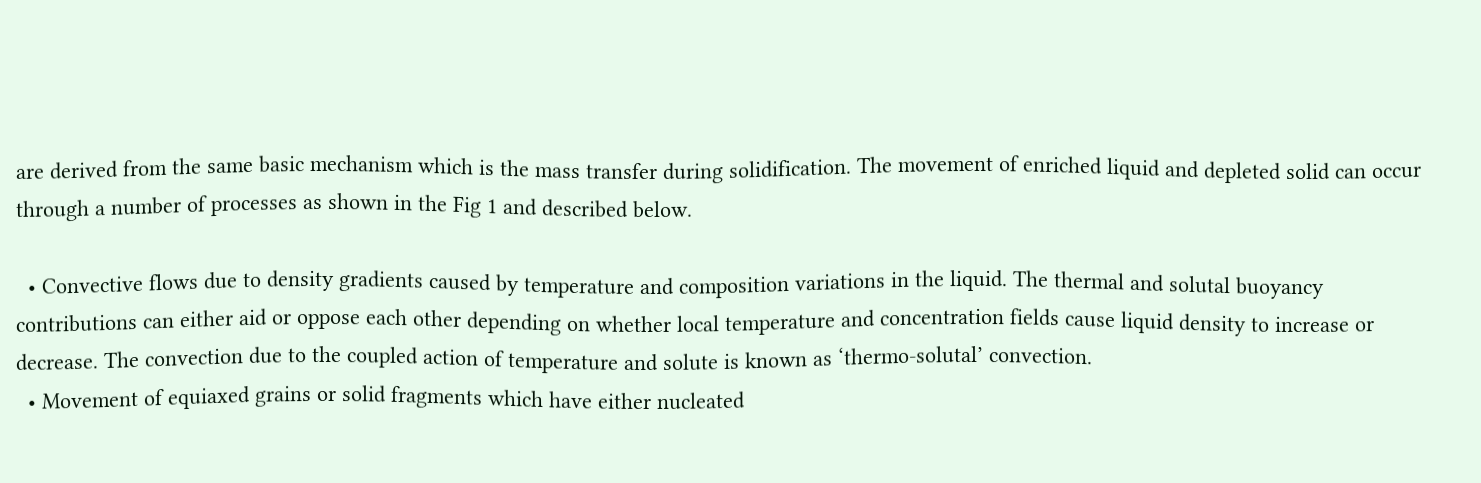are derived from the same basic mechanism which is the mass transfer during solidification. The movement of enriched liquid and depleted solid can occur through a number of processes as shown in the Fig 1 and described below.

  • Convective flows due to density gradients caused by temperature and composition variations in the liquid. The thermal and solutal buoyancy contributions can either aid or oppose each other depending on whether local temperature and concentration fields cause liquid density to increase or decrease. The convection due to the coupled action of temperature and solute is known as ‘thermo-solutal’ convection.
  • Movement of equiaxed grains or solid fragments which have either nucleated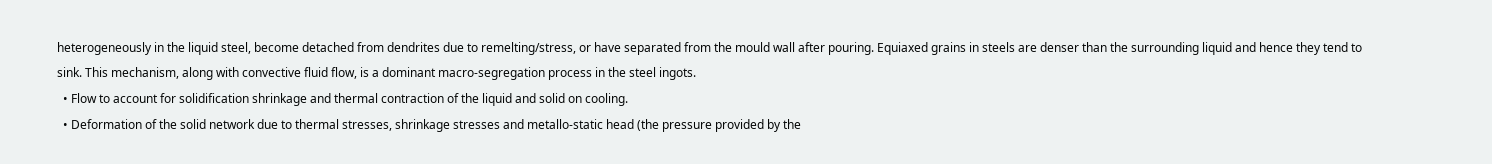heterogeneously in the liquid steel, become detached from dendrites due to remelting/stress, or have separated from the mould wall after pouring. Equiaxed grains in steels are denser than the surrounding liquid and hence they tend to sink. This mechanism, along with convective fluid flow, is a dominant macro-segregation process in the steel ingots.
  • Flow to account for solidification shrinkage and thermal contraction of the liquid and solid on cooling.
  • Deformation of the solid network due to thermal stresses, shrinkage stresses and metallo-static head (the pressure provided by the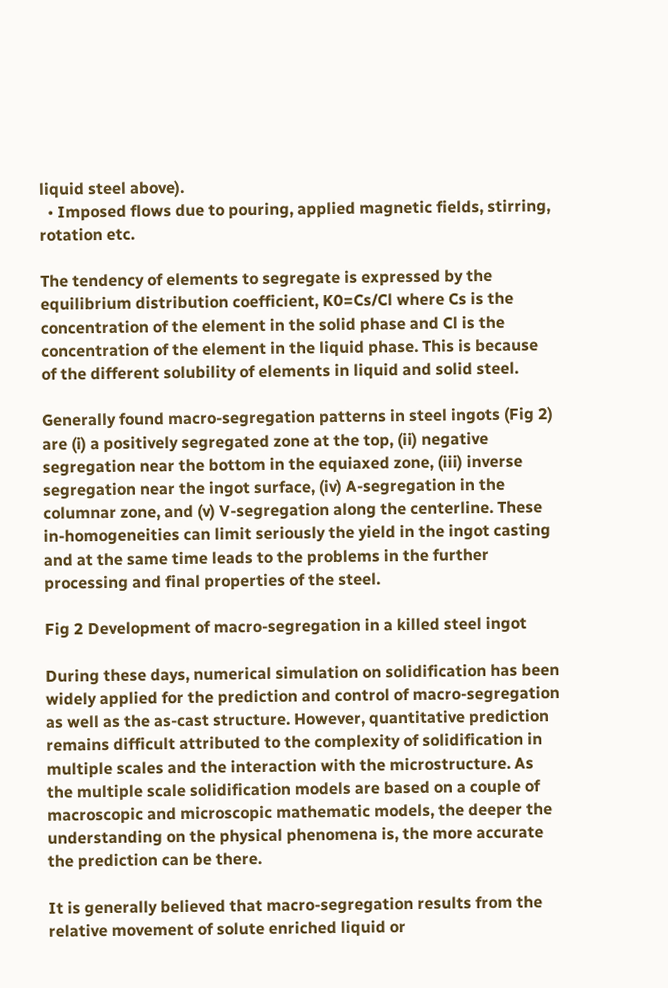liquid steel above).
  • Imposed flows due to pouring, applied magnetic fields, stirring, rotation etc.

The tendency of elements to segregate is expressed by the equilibrium distribution coefficient, K0=Cs/Cl where Cs is the concentration of the element in the solid phase and Cl is the concentration of the element in the liquid phase. This is because of the different solubility of elements in liquid and solid steel.

Generally found macro-segregation patterns in steel ingots (Fig 2) are (i) a positively segregated zone at the top, (ii) negative segregation near the bottom in the equiaxed zone, (iii) inverse segregation near the ingot surface, (iv) A-segregation in the columnar zone, and (v) V-segregation along the centerline. These in-homogeneities can limit seriously the yield in the ingot casting and at the same time leads to the problems in the further processing and final properties of the steel.

Fig 2 Development of macro-segregation in a killed steel ingot

During these days, numerical simulation on solidification has been widely applied for the prediction and control of macro-segregation as well as the as-cast structure. However, quantitative prediction remains difficult attributed to the complexity of solidification in multiple scales and the interaction with the microstructure. As the multiple scale solidification models are based on a couple of macroscopic and microscopic mathematic models, the deeper the understanding on the physical phenomena is, the more accurate the prediction can be there.

It is generally believed that macro-segregation results from the relative movement of solute enriched liquid or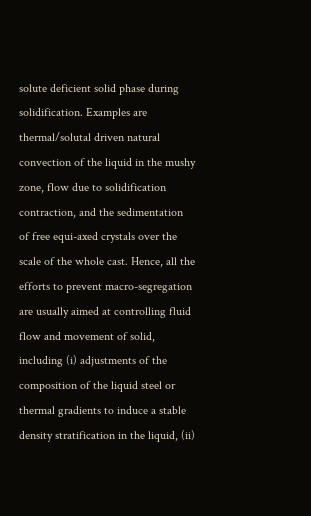solute deficient solid phase during solidification. Examples are thermal/solutal driven natural convection of the liquid in the mushy zone, flow due to solidification contraction, and the sedimentation of free equi-axed crystals over the scale of the whole cast. Hence, all the efforts to prevent macro-segregation are usually aimed at controlling fluid flow and movement of solid, including (i) adjustments of the composition of the liquid steel or thermal gradients to induce a stable density stratification in the liquid, (ii)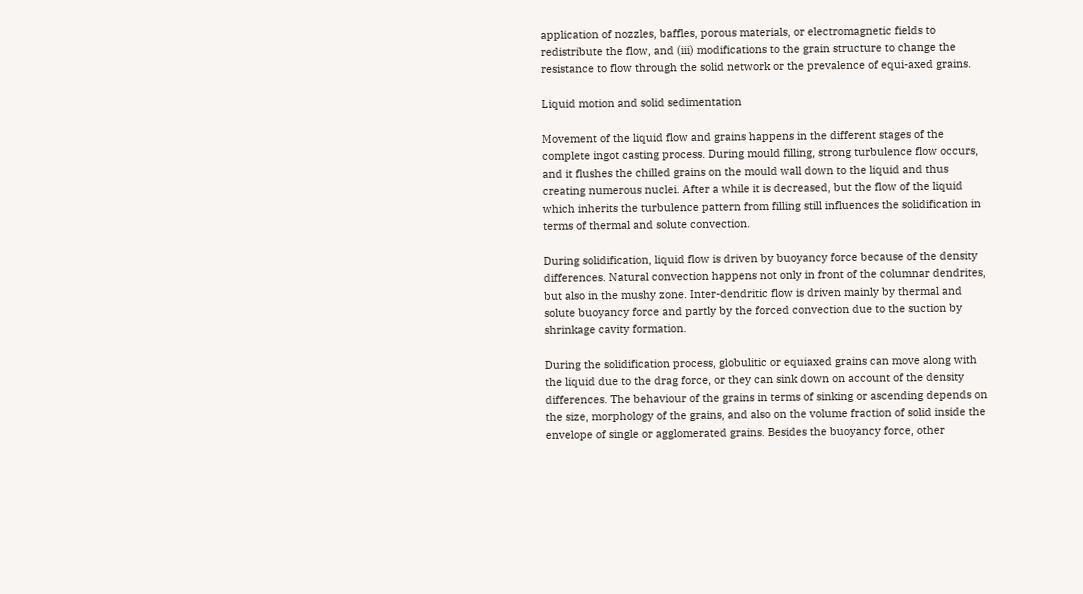application of nozzles, baffles, porous materials, or electromagnetic fields to redistribute the flow, and (iii) modifications to the grain structure to change the resistance to flow through the solid network or the prevalence of equi-axed grains.

Liquid motion and solid sedimentation

Movement of the liquid flow and grains happens in the different stages of the complete ingot casting process. During mould filling, strong turbulence flow occurs, and it flushes the chilled grains on the mould wall down to the liquid and thus creating numerous nuclei. After a while it is decreased, but the flow of the liquid which inherits the turbulence pattern from filling still influences the solidification in terms of thermal and solute convection.

During solidification, liquid flow is driven by buoyancy force because of the density differences. Natural convection happens not only in front of the columnar dendrites, but also in the mushy zone. Inter-dendritic flow is driven mainly by thermal and solute buoyancy force and partly by the forced convection due to the suction by shrinkage cavity formation.

During the solidification process, globulitic or equiaxed grains can move along with the liquid due to the drag force, or they can sink down on account of the density differences. The behaviour of the grains in terms of sinking or ascending depends on the size, morphology of the grains, and also on the volume fraction of solid inside the envelope of single or agglomerated grains. Besides the buoyancy force, other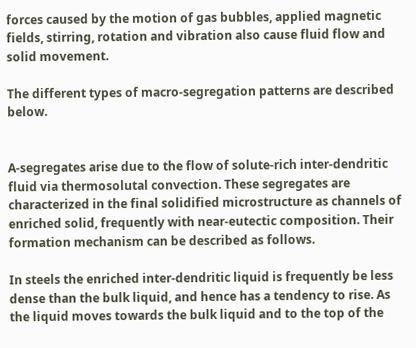forces caused by the motion of gas bubbles, applied magnetic fields, stirring, rotation and vibration also cause fluid flow and solid movement.

The different types of macro-segregation patterns are described below.


A-segregates arise due to the flow of solute-rich inter-dendritic fluid via thermosolutal convection. These segregates are characterized in the final solidified microstructure as channels of enriched solid, frequently with near-eutectic composition. Their formation mechanism can be described as follows.

In steels the enriched inter-dendritic liquid is frequently be less dense than the bulk liquid, and hence has a tendency to rise. As the liquid moves towards the bulk liquid and to the top of the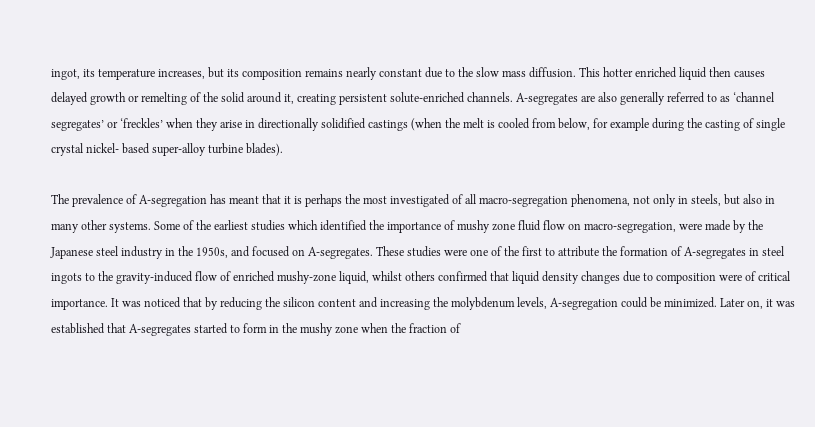ingot, its temperature increases, but its composition remains nearly constant due to the slow mass diffusion. This hotter enriched liquid then causes delayed growth or remelting of the solid around it, creating persistent solute-enriched channels. A-segregates are also generally referred to as ‘channel segregates’ or ‘freckles’ when they arise in directionally solidified castings (when the melt is cooled from below, for example during the casting of single crystal nickel- based super-alloy turbine blades).

The prevalence of A-segregation has meant that it is perhaps the most investigated of all macro-segregation phenomena, not only in steels, but also in many other systems. Some of the earliest studies which identified the importance of mushy zone fluid flow on macro-segregation, were made by the Japanese steel industry in the 1950s, and focused on A-segregates. These studies were one of the first to attribute the formation of A-segregates in steel ingots to the gravity-induced flow of enriched mushy-zone liquid, whilst others confirmed that liquid density changes due to composition were of critical importance. It was noticed that by reducing the silicon content and increasing the molybdenum levels, A-segregation could be minimized. Later on, it was established that A-segregates started to form in the mushy zone when the fraction of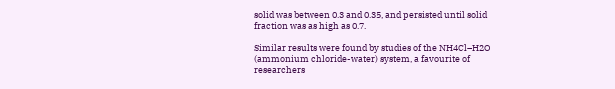solid was between 0.3 and 0.35, and persisted until solid fraction was as high as 0.7.

Similar results were found by studies of the NH4Cl–H2O (ammonium chloride-water) system, a favourite of researchers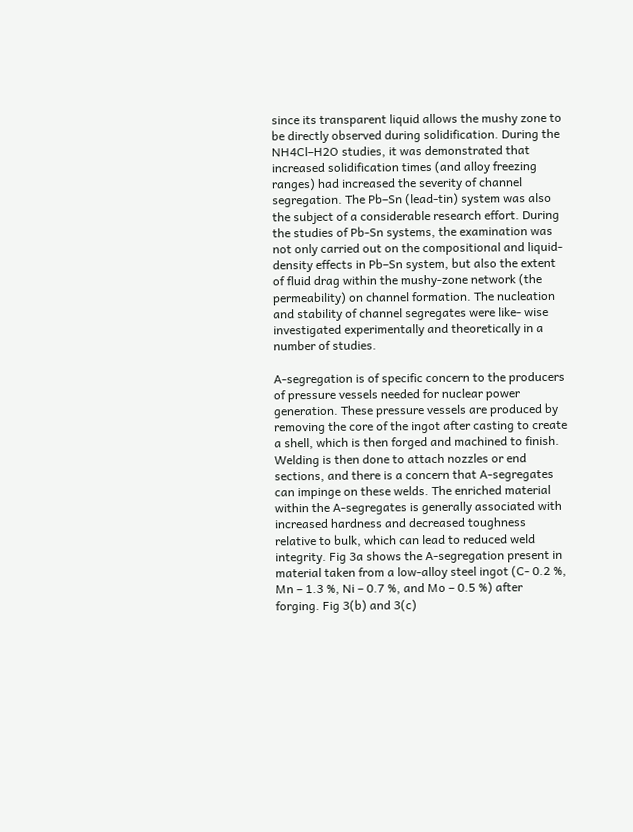since its transparent liquid allows the mushy zone to be directly observed during solidification. During the NH4Cl–H2O studies, it was demonstrated that increased solidification times (and alloy freezing ranges) had increased the severity of channel segregation. The Pb–Sn (lead-tin) system was also the subject of a considerable research effort. During the studies of Pb-Sn systems, the examination was not only carried out on the compositional and liquid-density effects in Pb–Sn system, but also the extent of fluid drag within the mushy-zone network (the permeability) on channel formation. The nucleation and stability of channel segregates were like- wise investigated experimentally and theoretically in a number of studies.

A-segregation is of specific concern to the producers of pressure vessels needed for nuclear power generation. These pressure vessels are produced by removing the core of the ingot after casting to create a shell, which is then forged and machined to finish. Welding is then done to attach nozzles or end sections, and there is a concern that A-segregates can impinge on these welds. The enriched material within the A-segregates is generally associated with increased hardness and decreased toughness relative to bulk, which can lead to reduced weld integrity. Fig 3a shows the A-segregation present in material taken from a low-alloy steel ingot (C- 0.2 %, Mn – 1.3 %, Ni – 0.7 %, and Mo – 0.5 %) after forging. Fig 3(b) and 3(c)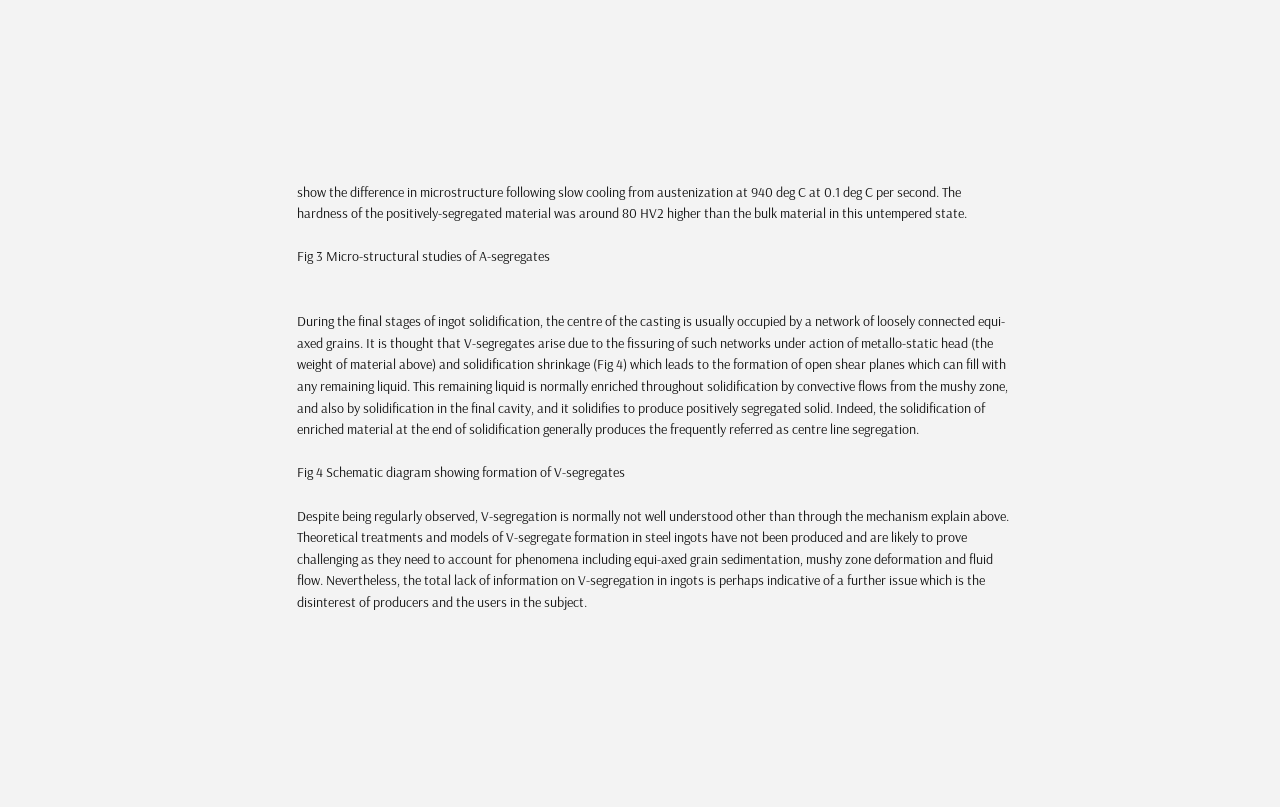show the difference in microstructure following slow cooling from austenization at 940 deg C at 0.1 deg C per second. The hardness of the positively-segregated material was around 80 HV2 higher than the bulk material in this untempered state.

Fig 3 Micro-structural studies of A-segregates


During the final stages of ingot solidification, the centre of the casting is usually occupied by a network of loosely connected equi-axed grains. It is thought that V-segregates arise due to the fissuring of such networks under action of metallo-static head (the weight of material above) and solidification shrinkage (Fig 4) which leads to the formation of open shear planes which can fill with any remaining liquid. This remaining liquid is normally enriched throughout solidification by convective flows from the mushy zone, and also by solidification in the final cavity, and it solidifies to produce positively segregated solid. Indeed, the solidification of enriched material at the end of solidification generally produces the frequently referred as centre line segregation.

Fig 4 Schematic diagram showing formation of V-segregates

Despite being regularly observed, V-segregation is normally not well understood other than through the mechanism explain above. Theoretical treatments and models of V-segregate formation in steel ingots have not been produced and are likely to prove challenging as they need to account for phenomena including equi-axed grain sedimentation, mushy zone deformation and fluid flow. Nevertheless, the total lack of information on V-segregation in ingots is perhaps indicative of a further issue which is the disinterest of producers and the users in the subject.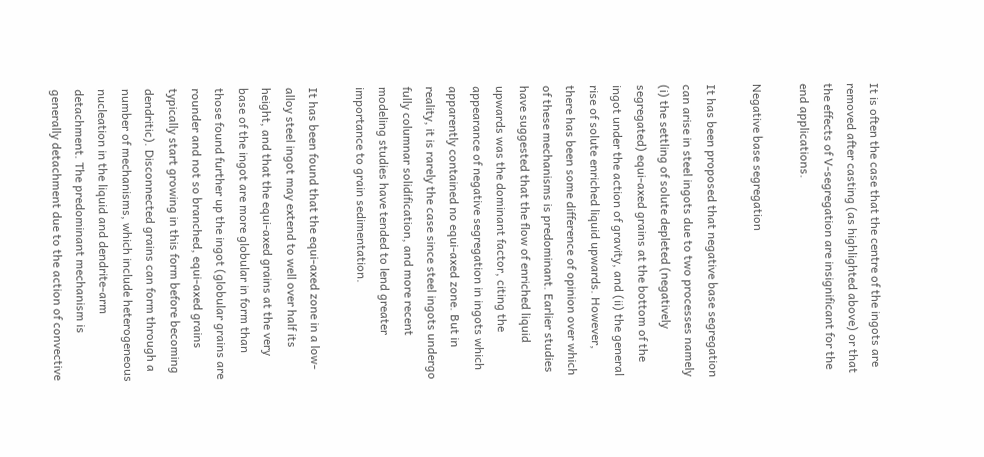It is often the case that the centre of the ingots are removed after casting (as highlighted above) or that the effects of V-segregation are insignificant for the end applications.

Negative base segregation

It has been proposed that negative base segregation can arise in steel ingots due to two processes namely (i) the settling of solute depleted (negatively segregated) equi-axed grains at the bottom of the ingot under the action of gravity, and (ii) the general rise of solute enriched liquid upwards. However, there has been some difference of opinion over which of these mechanisms is predominant. Earlier studies have suggested that the flow of enriched liquid upwards was the dominant factor, citing the appearance of negative segregation in ingots which apparently contained no equi-axed zone. But in reality, it is rarely the case since steel ingots undergo fully columnar solidification, and more recent modeling studies have tended to lend greater importance to grain sedimentation.

It has been found that the equi-axed zone in a low-alloy steel ingot may extend to well over half its height, and that the equi-axed grains at the very base of the ingot are more globular in form than those found further up the ingot (globular grains are rounder and not so branched, equi-axed grains typically start growing in this form before becoming dendritic). Disconnected grains can form through a number of mechanisms, which include heterogeneous nucleation in the liquid and dendrite-arm detachment. The predominant mechanism is generally detachment due to the action of convective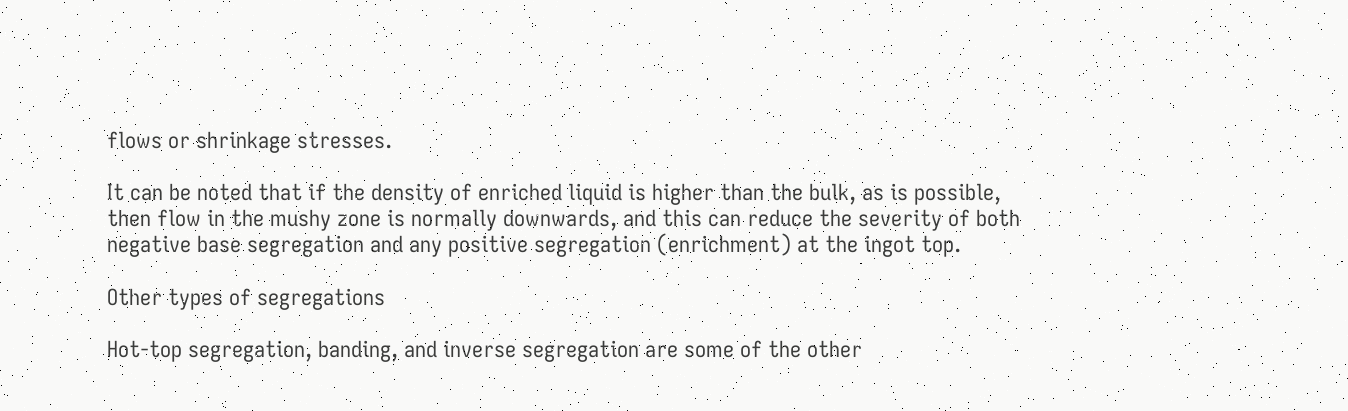flows or shrinkage stresses.

It can be noted that if the density of enriched liquid is higher than the bulk, as is possible, then flow in the mushy zone is normally downwards, and this can reduce the severity of both negative base segregation and any positive segregation (enrichment) at the ingot top.

Other types of segregations

Hot-top segregation, banding, and inverse segregation are some of the other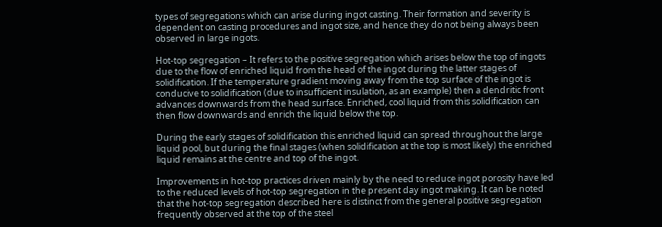types of segregations which can arise during ingot casting. Their formation and severity is dependent on casting procedures and ingot size, and hence they do not being always been observed in large ingots.

Hot-top segregation – It refers to the positive segregation which arises below the top of ingots due to the flow of enriched liquid from the head of the ingot during the latter stages of solidification. If the temperature gradient moving away from the top surface of the ingot is conducive to solidification (due to insufficient insulation, as an example) then a dendritic front advances downwards from the head surface. Enriched, cool liquid from this solidification can then flow downwards and enrich the liquid below the top.

During the early stages of solidification this enriched liquid can spread throughout the large liquid pool, but during the final stages (when solidification at the top is most likely) the enriched liquid remains at the centre and top of the ingot.

Improvements in hot-top practices driven mainly by the need to reduce ingot porosity have led to the reduced levels of hot-top segregation in the present day ingot making. It can be noted that the hot-top segregation described here is distinct from the general positive segregation frequently observed at the top of the steel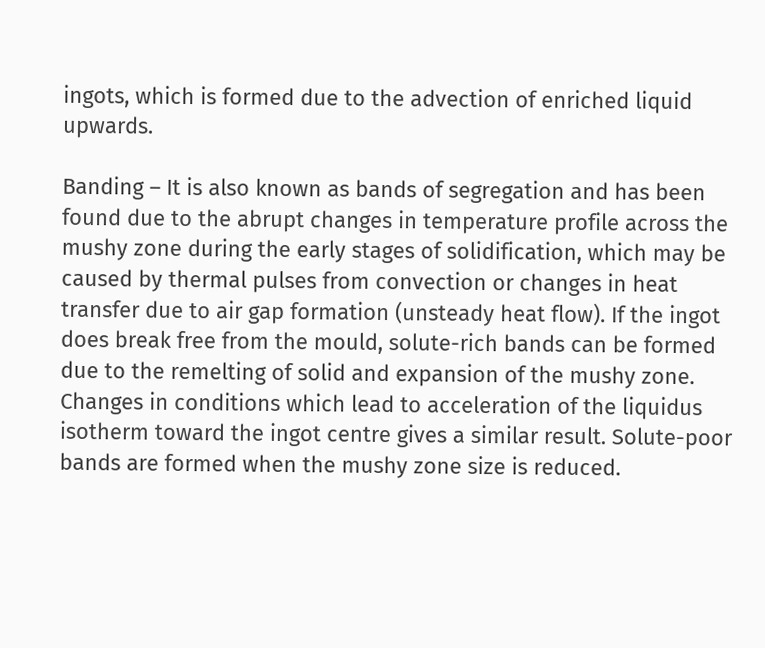ingots, which is formed due to the advection of enriched liquid upwards.

Banding – It is also known as bands of segregation and has been found due to the abrupt changes in temperature profile across the mushy zone during the early stages of solidification, which may be caused by thermal pulses from convection or changes in heat transfer due to air gap formation (unsteady heat flow). If the ingot does break free from the mould, solute-rich bands can be formed due to the remelting of solid and expansion of the mushy zone. Changes in conditions which lead to acceleration of the liquidus isotherm toward the ingot centre gives a similar result. Solute-poor bands are formed when the mushy zone size is reduced.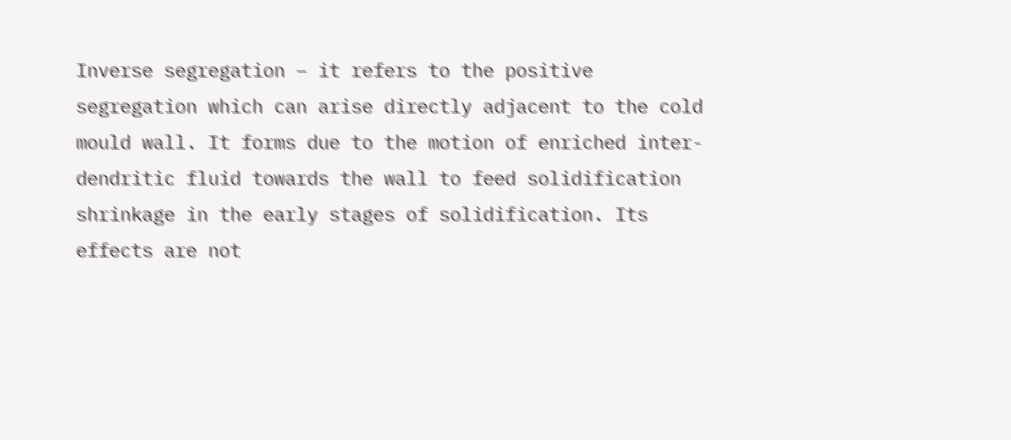Inverse segregation – it refers to the positive segregation which can arise directly adjacent to the cold mould wall. It forms due to the motion of enriched inter-dendritic fluid towards the wall to feed solidification shrinkage in the early stages of solidification. Its effects are not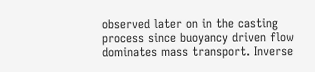observed later on in the casting process since buoyancy driven flow dominates mass transport. Inverse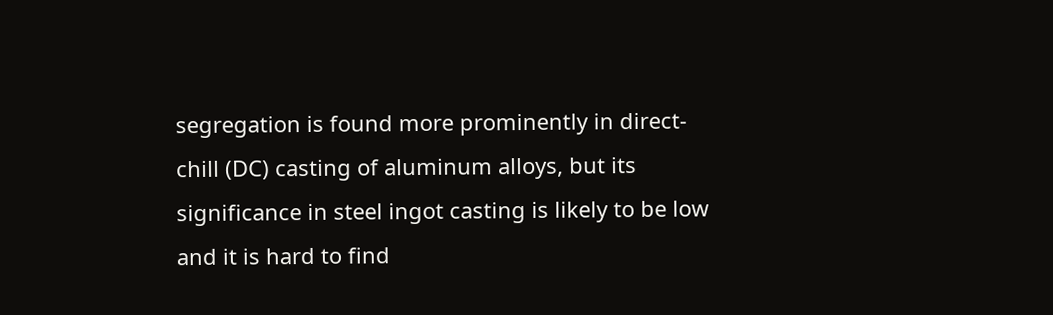segregation is found more prominently in direct-chill (DC) casting of aluminum alloys, but its significance in steel ingot casting is likely to be low and it is hard to find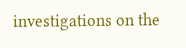investigations on the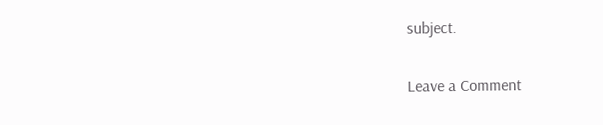subject.

Leave a Comment